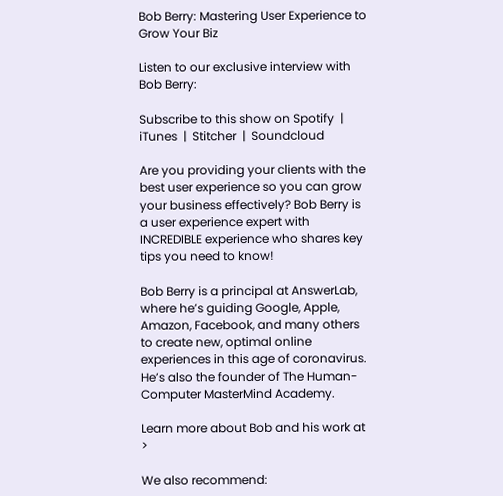Bob Berry: Mastering User Experience to Grow Your Biz

Listen to our exclusive interview with Bob Berry:

Subscribe to this show on Spotify  |  iTunes  |  Stitcher  |  Soundcloud

Are you providing your clients with the best user experience so you can grow your business effectively? Bob Berry is a user experience expert with INCREDIBLE experience who shares key tips you need to know!

Bob Berry is a principal at AnswerLab, where he’s guiding Google, Apple, Amazon, Facebook, and many others to create new, optimal online experiences in this age of coronavirus. He’s also the founder of The Human-Computer MasterMind Academy.

Learn more about Bob and his work at >

We also recommend: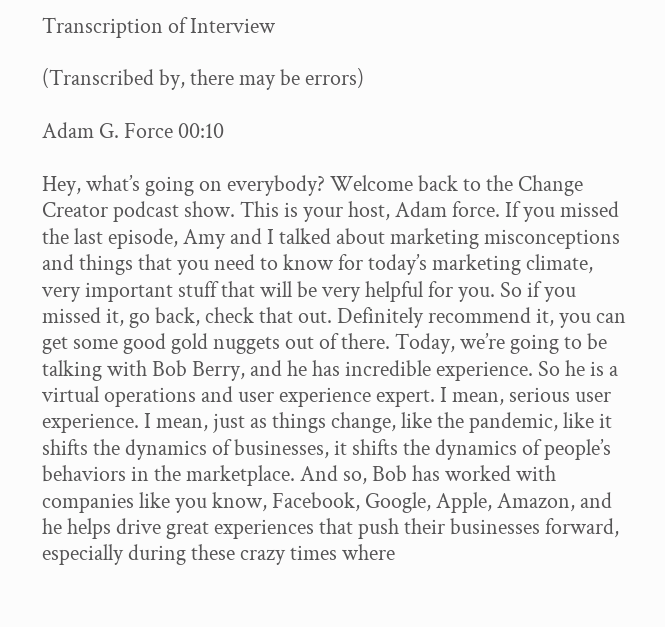Transcription of Interview

(Transcribed by, there may be errors)

Adam G. Force 00:10

Hey, what’s going on everybody? Welcome back to the Change Creator podcast show. This is your host, Adam force. If you missed the last episode, Amy and I talked about marketing misconceptions and things that you need to know for today’s marketing climate, very important stuff that will be very helpful for you. So if you missed it, go back, check that out. Definitely recommend it, you can get some good gold nuggets out of there. Today, we’re going to be talking with Bob Berry, and he has incredible experience. So he is a virtual operations and user experience expert. I mean, serious user experience. I mean, just as things change, like the pandemic, like it shifts the dynamics of businesses, it shifts the dynamics of people’s behaviors in the marketplace. And so, Bob has worked with companies like you know, Facebook, Google, Apple, Amazon, and he helps drive great experiences that push their businesses forward, especially during these crazy times where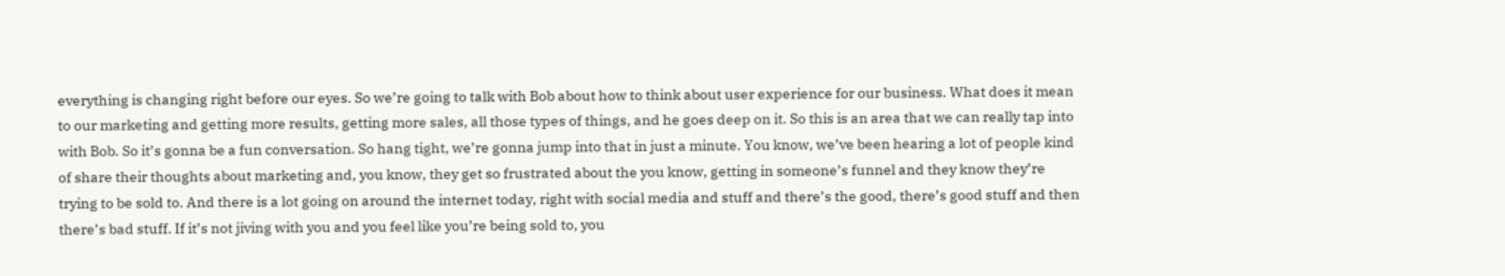everything is changing right before our eyes. So we’re going to talk with Bob about how to think about user experience for our business. What does it mean to our marketing and getting more results, getting more sales, all those types of things, and he goes deep on it. So this is an area that we can really tap into with Bob. So it’s gonna be a fun conversation. So hang tight, we’re gonna jump into that in just a minute. You know, we’ve been hearing a lot of people kind of share their thoughts about marketing and, you know, they get so frustrated about the you know, getting in someone’s funnel and they know they’re trying to be sold to. And there is a lot going on around the internet today, right with social media and stuff and there’s the good, there’s good stuff and then there’s bad stuff. If it’s not jiving with you and you feel like you’re being sold to, you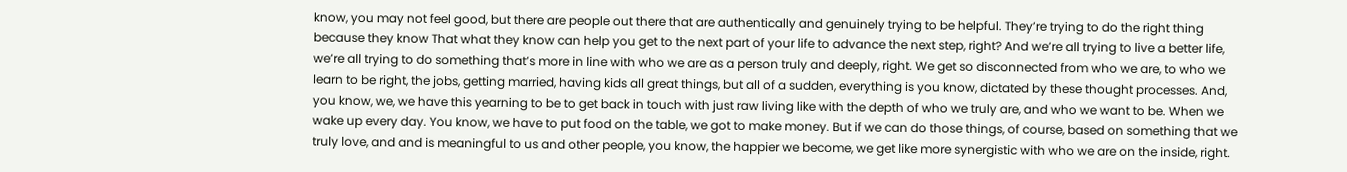know, you may not feel good, but there are people out there that are authentically and genuinely trying to be helpful. They’re trying to do the right thing because they know That what they know can help you get to the next part of your life to advance the next step, right? And we’re all trying to live a better life, we’re all trying to do something that’s more in line with who we are as a person truly and deeply, right. We get so disconnected from who we are, to who we learn to be right, the jobs, getting married, having kids all great things, but all of a sudden, everything is you know, dictated by these thought processes. And, you know, we, we have this yearning to be to get back in touch with just raw living like with the depth of who we truly are, and who we want to be. When we wake up every day. You know, we have to put food on the table, we got to make money. But if we can do those things, of course, based on something that we truly love, and and is meaningful to us and other people, you know, the happier we become, we get like more synergistic with who we are on the inside, right.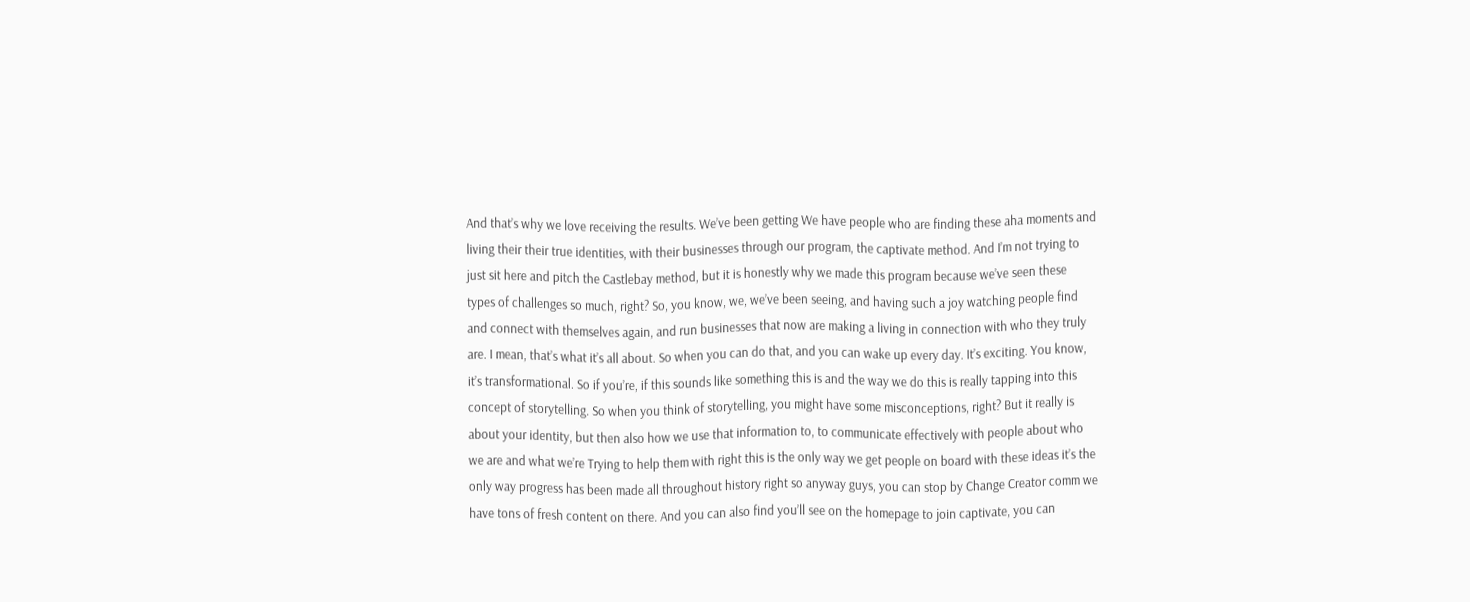And that’s why we love receiving the results. We’ve been getting We have people who are finding these aha moments and living their their true identities, with their businesses through our program, the captivate method. And I’m not trying to just sit here and pitch the Castlebay method, but it is honestly why we made this program because we’ve seen these types of challenges so much, right? So, you know, we, we’ve been seeing, and having such a joy watching people find and connect with themselves again, and run businesses that now are making a living in connection with who they truly are. I mean, that’s what it’s all about. So when you can do that, and you can wake up every day. It’s exciting. You know, it’s transformational. So if you’re, if this sounds like something this is and the way we do this is really tapping into this concept of storytelling. So when you think of storytelling, you might have some misconceptions, right? But it really is about your identity, but then also how we use that information to, to communicate effectively with people about who we are and what we’re Trying to help them with right this is the only way we get people on board with these ideas it’s the only way progress has been made all throughout history right so anyway guys, you can stop by Change Creator comm we have tons of fresh content on there. And you can also find you’ll see on the homepage to join captivate, you can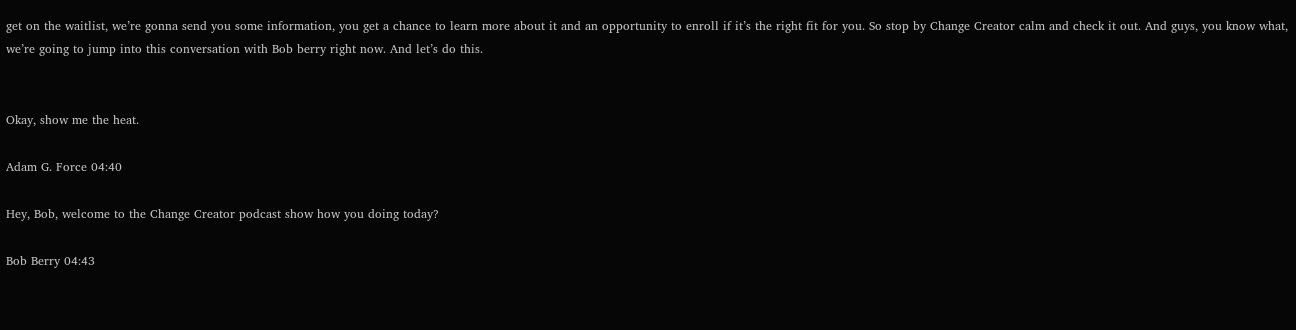get on the waitlist, we’re gonna send you some information, you get a chance to learn more about it and an opportunity to enroll if it’s the right fit for you. So stop by Change Creator calm and check it out. And guys, you know what, we’re going to jump into this conversation with Bob berry right now. And let’s do this.


Okay, show me the heat.

Adam G. Force 04:40

Hey, Bob, welcome to the Change Creator podcast show how you doing today?

Bob Berry 04:43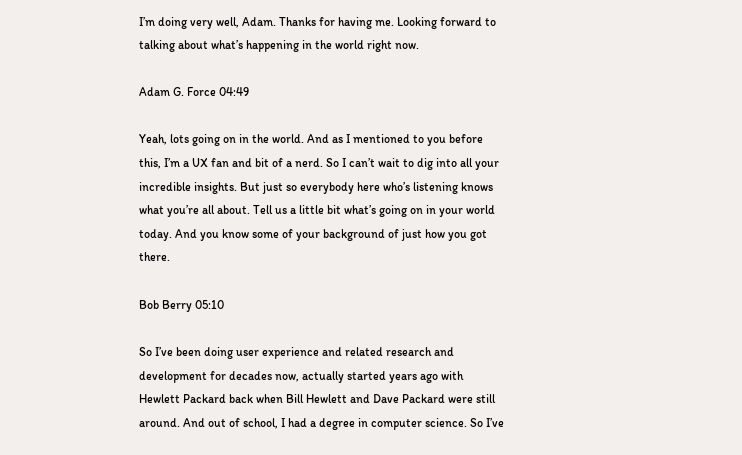I’m doing very well, Adam. Thanks for having me. Looking forward to talking about what’s happening in the world right now.

Adam G. Force 04:49

Yeah, lots going on in the world. And as I mentioned to you before this, I’m a UX fan and bit of a nerd. So I can’t wait to dig into all your incredible insights. But just so everybody here who’s listening knows what you’re all about. Tell us a little bit what’s going on in your world today. And you know some of your background of just how you got there.

Bob Berry 05:10

So I’ve been doing user experience and related research and development for decades now, actually started years ago with Hewlett Packard back when Bill Hewlett and Dave Packard were still around. And out of school, I had a degree in computer science. So I’ve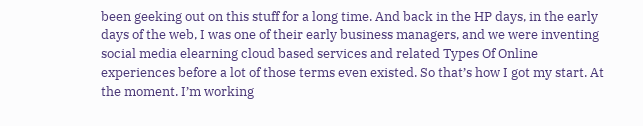been geeking out on this stuff for a long time. And back in the HP days, in the early days of the web, I was one of their early business managers, and we were inventing social media elearning cloud based services and related Types Of Online experiences before a lot of those terms even existed. So that’s how I got my start. At the moment. I’m working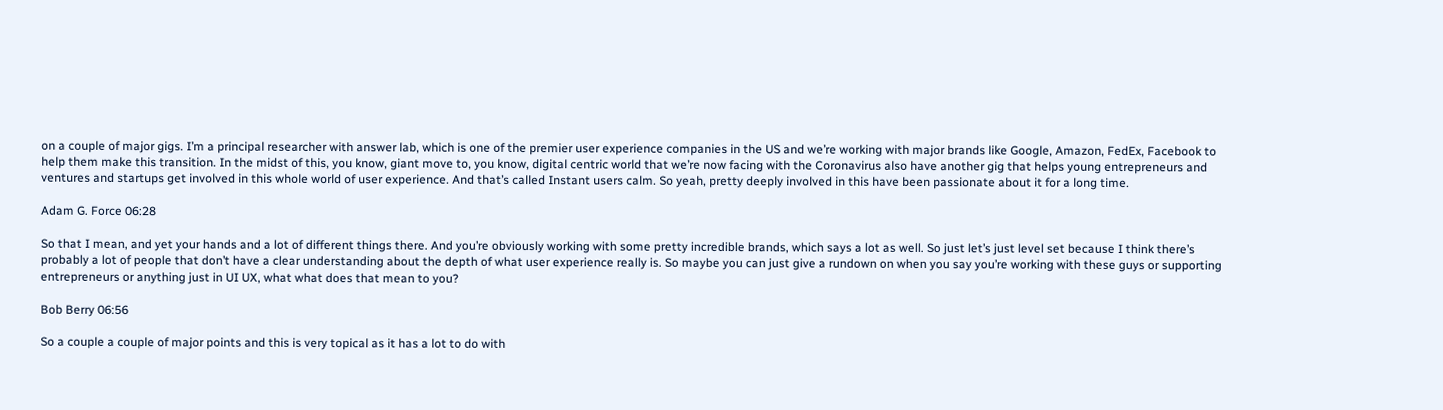on a couple of major gigs. I’m a principal researcher with answer lab, which is one of the premier user experience companies in the US and we’re working with major brands like Google, Amazon, FedEx, Facebook to help them make this transition. In the midst of this, you know, giant move to, you know, digital centric world that we’re now facing with the Coronavirus also have another gig that helps young entrepreneurs and ventures and startups get involved in this whole world of user experience. And that’s called Instant users calm. So yeah, pretty deeply involved in this have been passionate about it for a long time.

Adam G. Force 06:28

So that I mean, and yet your hands and a lot of different things there. And you’re obviously working with some pretty incredible brands, which says a lot as well. So just let’s just level set because I think there’s probably a lot of people that don’t have a clear understanding about the depth of what user experience really is. So maybe you can just give a rundown on when you say you’re working with these guys or supporting entrepreneurs or anything just in UI UX, what what does that mean to you?

Bob Berry 06:56

So a couple a couple of major points and this is very topical as it has a lot to do with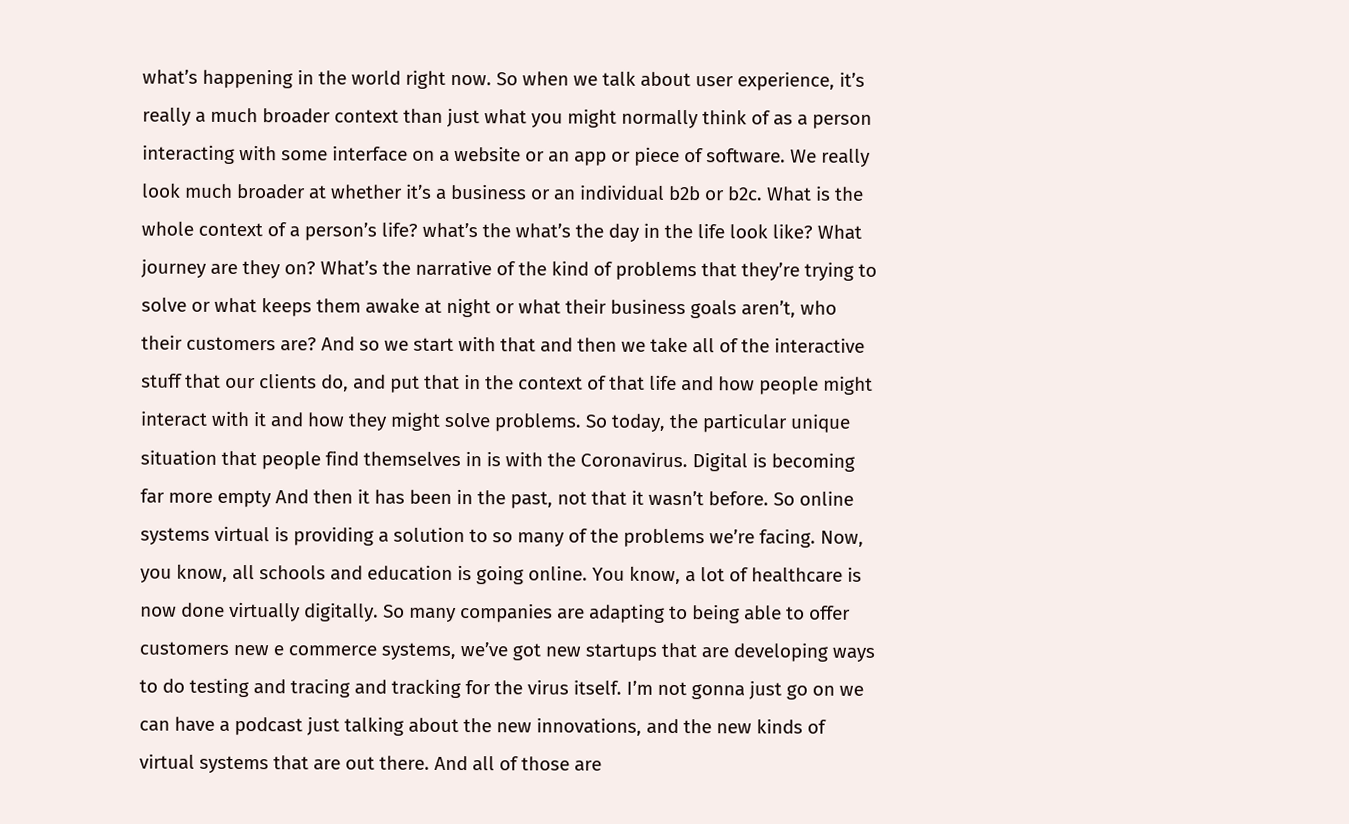what’s happening in the world right now. So when we talk about user experience, it’s really a much broader context than just what you might normally think of as a person interacting with some interface on a website or an app or piece of software. We really look much broader at whether it’s a business or an individual b2b or b2c. What is the whole context of a person’s life? what’s the what’s the day in the life look like? What journey are they on? What’s the narrative of the kind of problems that they’re trying to solve or what keeps them awake at night or what their business goals aren’t, who their customers are? And so we start with that and then we take all of the interactive stuff that our clients do, and put that in the context of that life and how people might interact with it and how they might solve problems. So today, the particular unique situation that people find themselves in is with the Coronavirus. Digital is becoming far more empty And then it has been in the past, not that it wasn’t before. So online systems virtual is providing a solution to so many of the problems we’re facing. Now, you know, all schools and education is going online. You know, a lot of healthcare is now done virtually digitally. So many companies are adapting to being able to offer customers new e commerce systems, we’ve got new startups that are developing ways to do testing and tracing and tracking for the virus itself. I’m not gonna just go on we can have a podcast just talking about the new innovations, and the new kinds of virtual systems that are out there. And all of those are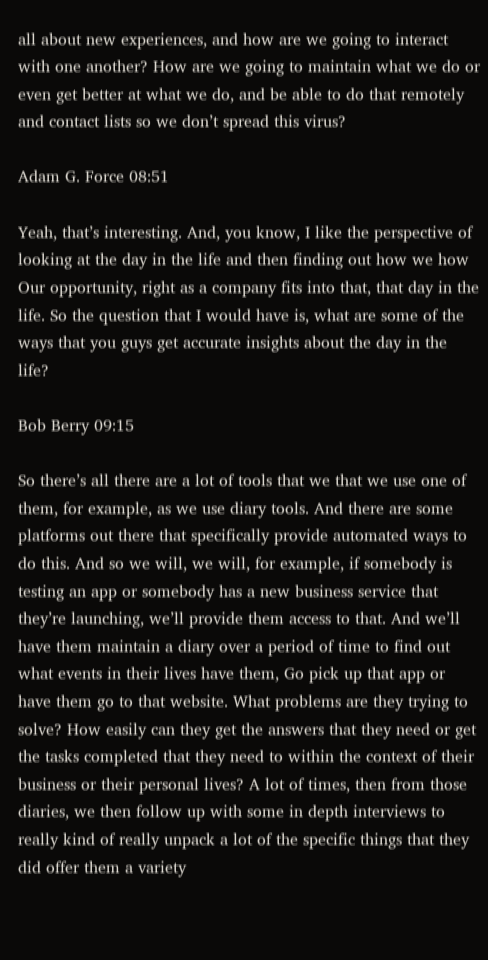all about new experiences, and how are we going to interact with one another? How are we going to maintain what we do or even get better at what we do, and be able to do that remotely and contact lists so we don’t spread this virus?

Adam G. Force 08:51

Yeah, that’s interesting. And, you know, I like the perspective of looking at the day in the life and then finding out how we how Our opportunity, right as a company fits into that, that day in the life. So the question that I would have is, what are some of the ways that you guys get accurate insights about the day in the life?

Bob Berry 09:15

So there’s all there are a lot of tools that we that we use one of them, for example, as we use diary tools. And there are some platforms out there that specifically provide automated ways to do this. And so we will, we will, for example, if somebody is testing an app or somebody has a new business service that they’re launching, we’ll provide them access to that. And we’ll have them maintain a diary over a period of time to find out what events in their lives have them, Go pick up that app or have them go to that website. What problems are they trying to solve? How easily can they get the answers that they need or get the tasks completed that they need to within the context of their business or their personal lives? A lot of times, then from those diaries, we then follow up with some in depth interviews to really kind of really unpack a lot of the specific things that they did offer them a variety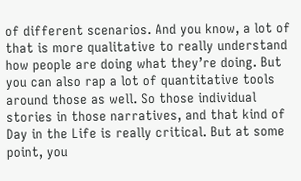of different scenarios. And you know, a lot of that is more qualitative to really understand how people are doing what they’re doing. But you can also rap a lot of quantitative tools around those as well. So those individual stories in those narratives, and that kind of Day in the Life is really critical. But at some point, you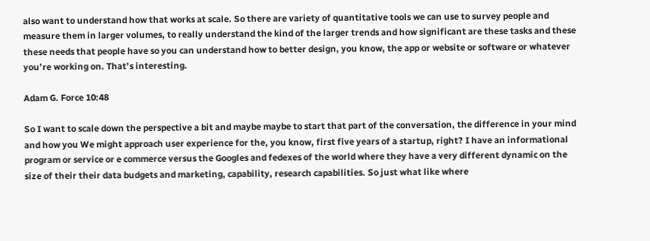also want to understand how that works at scale. So there are variety of quantitative tools we can use to survey people and measure them in larger volumes, to really understand the kind of the larger trends and how significant are these tasks and these these needs that people have so you can understand how to better design, you know, the app or website or software or whatever you’re working on. That’s interesting.

Adam G. Force 10:48

So I want to scale down the perspective a bit and maybe maybe to start that part of the conversation, the difference in your mind and how you We might approach user experience for the, you know, first five years of a startup, right? I have an informational program or service or e commerce versus the Googles and fedexes of the world where they have a very different dynamic on the size of their their data budgets and marketing, capability, research capabilities. So just what like where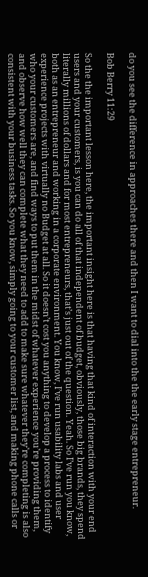do you see the difference in approaches there and then I want to dial into the the early stage entrepreneur.

Bob Berry 11:29

So the the important lesson here, the important insight here is that having that kind of interaction with your end users and your customers, is you can do all of that independent of budget, obviously, those big brands, they spend literally millions of dollars and for most entrepreneurs, that’s just out of the question. Yeah. So I’ve run you know, both as an entrepreneur and working in a corporate environment. You know, I’ve run usability labs and user experience projects with virtually no Budget at all. So it doesn’t cost you anything to develop a process to identify who your customers are, and find ways to put them in the midst of whatever experience you’re providing them, and observe how well they can complete what they need to add to make sure whatever they’re completing is also consistent with your business tasks. So you know, simply going to your customer list, and making phone calls or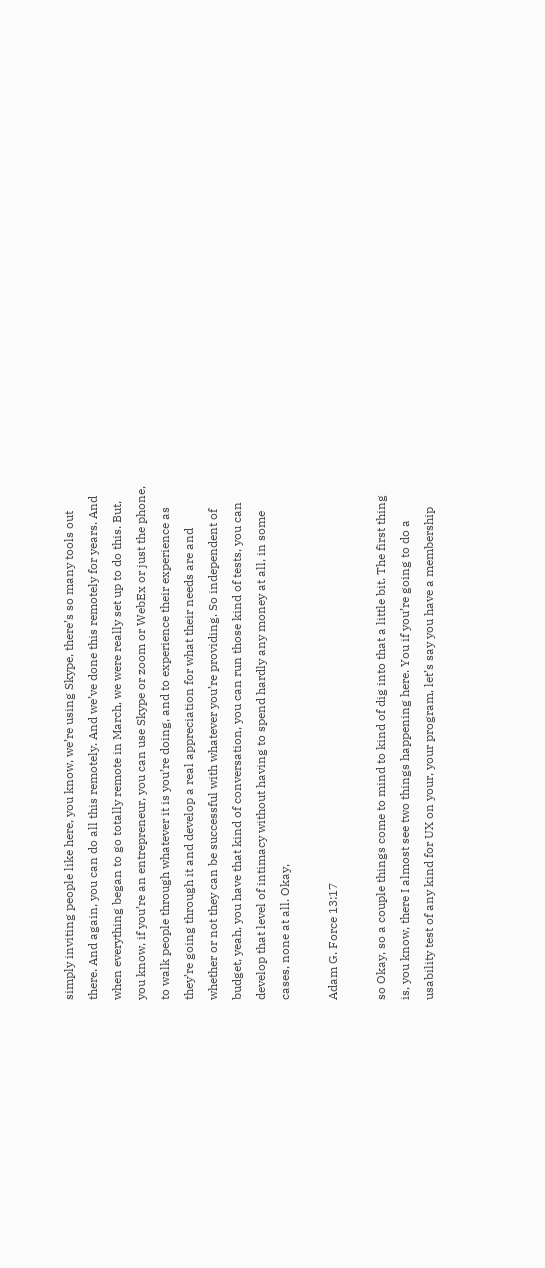simply inviting people like here, you know, we’re using Skype, there’s so many tools out there. And again, you can do all this remotely. And we’ve done this remotely for years. And when everything began to go totally remote in March, we were really set up to do this. But, you know, if you’re an entrepreneur, you can use Skype or zoom or WebEx or just the phone, to walk people through whatever it is you’re doing, and to experience their experience as they’re going through it and develop a real appreciation for what their needs are and whether or not they can be successful with whatever you’re providing. So independent of budget, yeah, you have that kind of conversation, you can run those kind of tests, you can develop that level of intimacy without having to spend hardly any money at all, in some cases, none at all. Okay,

Adam G. Force 13:17

so Okay, so a couple things come to mind to kind of dig into that a little bit. The first thing is, you know, there I almost see two things happening here. You if you’re going to do a usability test of any kind for UX on your, your program, let’s say you have a membership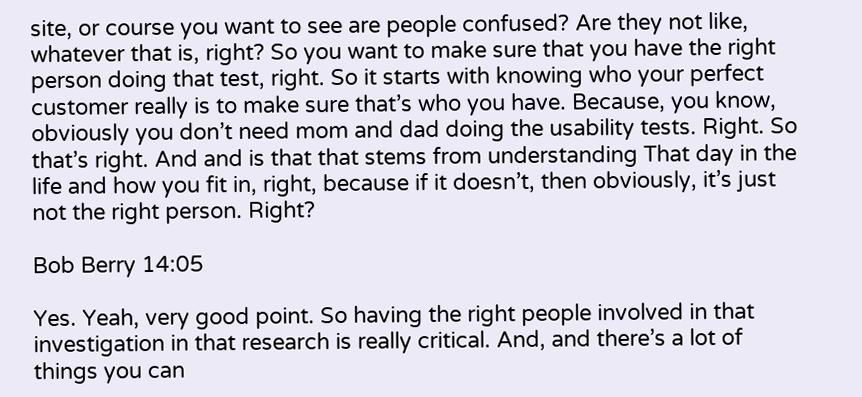site, or course you want to see are people confused? Are they not like, whatever that is, right? So you want to make sure that you have the right person doing that test, right. So it starts with knowing who your perfect customer really is to make sure that’s who you have. Because, you know, obviously you don’t need mom and dad doing the usability tests. Right. So that’s right. And and is that that stems from understanding That day in the life and how you fit in, right, because if it doesn’t, then obviously, it’s just not the right person. Right?

Bob Berry 14:05

Yes. Yeah, very good point. So having the right people involved in that investigation in that research is really critical. And, and there’s a lot of things you can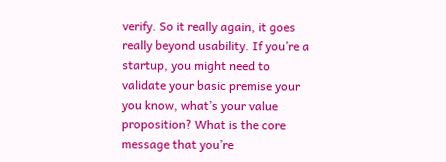verify. So it really again, it goes really beyond usability. If you’re a startup, you might need to validate your basic premise your you know, what’s your value proposition? What is the core message that you’re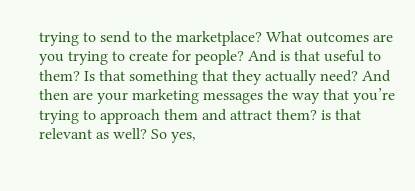trying to send to the marketplace? What outcomes are you trying to create for people? And is that useful to them? Is that something that they actually need? And then are your marketing messages the way that you’re trying to approach them and attract them? is that relevant as well? So yes,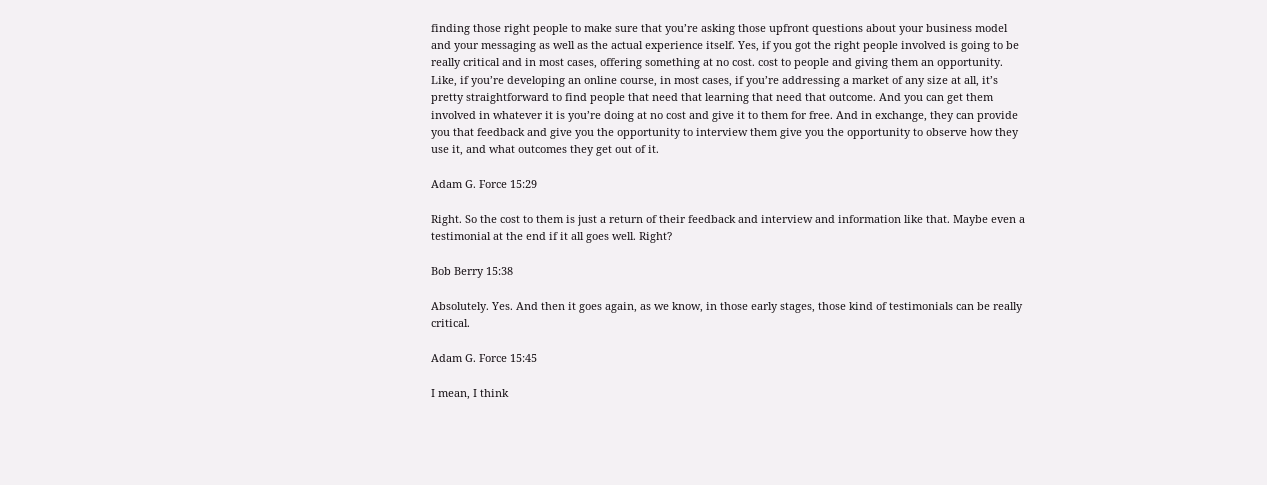finding those right people to make sure that you’re asking those upfront questions about your business model and your messaging as well as the actual experience itself. Yes, if you got the right people involved is going to be really critical and in most cases, offering something at no cost. cost to people and giving them an opportunity. Like, if you’re developing an online course, in most cases, if you’re addressing a market of any size at all, it’s pretty straightforward to find people that need that learning that need that outcome. And you can get them involved in whatever it is you’re doing at no cost and give it to them for free. And in exchange, they can provide you that feedback and give you the opportunity to interview them give you the opportunity to observe how they use it, and what outcomes they get out of it.

Adam G. Force 15:29

Right. So the cost to them is just a return of their feedback and interview and information like that. Maybe even a testimonial at the end if it all goes well. Right?

Bob Berry 15:38

Absolutely. Yes. And then it goes again, as we know, in those early stages, those kind of testimonials can be really critical.

Adam G. Force 15:45

I mean, I think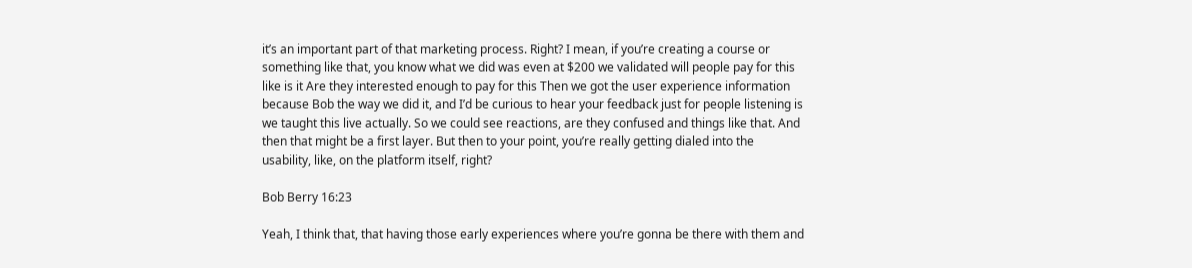it’s an important part of that marketing process. Right? I mean, if you’re creating a course or something like that, you know what we did was even at $200 we validated will people pay for this like is it Are they interested enough to pay for this Then we got the user experience information because Bob the way we did it, and I’d be curious to hear your feedback just for people listening is we taught this live actually. So we could see reactions, are they confused and things like that. And then that might be a first layer. But then to your point, you’re really getting dialed into the usability, like, on the platform itself, right?

Bob Berry 16:23

Yeah, I think that, that having those early experiences where you’re gonna be there with them and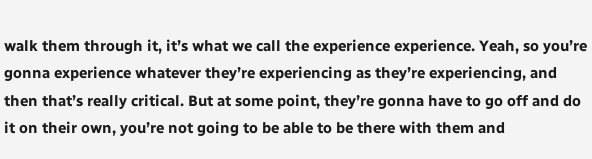walk them through it, it’s what we call the experience experience. Yeah, so you’re gonna experience whatever they’re experiencing as they’re experiencing, and then that’s really critical. But at some point, they’re gonna have to go off and do it on their own, you’re not going to be able to be there with them and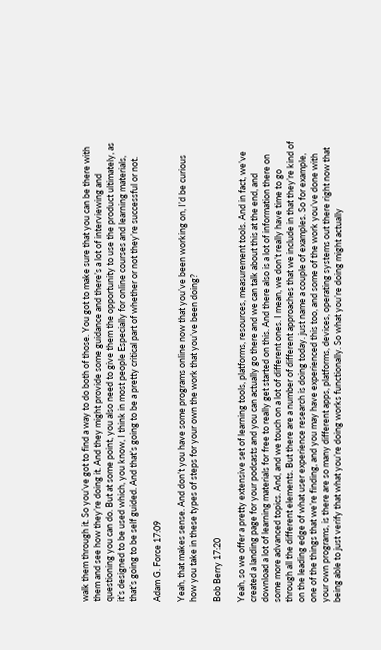walk them through it. So you’ve got to find a way to do both of those. You got to make sure that you can be there with them and see how they’re doing it. And they might provide some guidance and there’s a lot of interviewing and questioning you can do. But at some point, you also need to give them the opportunity to use the product ultimately, as it’s designed to be used which, you know, I think in most people Especially for online courses and learning materials, that’s going to be self guided. And that’s going to be a pretty critical part of whether or not they’re successful or not.

Adam G. Force 17:09

Yeah, that makes sense. And don’t you have some programs online now that you’ve been working on, I’d be curious how you take in these types of steps for your own the work that you’ve been doing?

Bob Berry 17:20

Yeah, so we offer a pretty extensive set of learning tools, platforms, resources, measurement tools. And in fact, we’ve created a landing page for your podcasts and you can actually go there and we can talk about this at the end, and download a lot of learning materials for free to really get started on this. And there also is a lot of information there on some more advanced topics. And, and we touch on a lot of different ones. I mean, we don’t really have time to go through all the different elements. But there are a number of different approaches that we include in that they’re kind of on the leading edge of what user experience research is doing today. just name a couple of examples. So for example, one of the things that we’re finding, and you may have experienced this too, and some of the work you’ve done with your own programs, is there are so many different apps, platforms, devices, operating systems out there right now that being able to just verify that what you’re doing works functionally. So what you’re doing might actually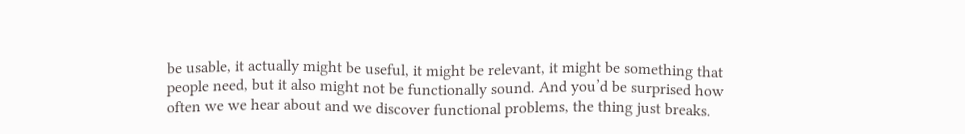be usable, it actually might be useful, it might be relevant, it might be something that people need, but it also might not be functionally sound. And you’d be surprised how often we we hear about and we discover functional problems, the thing just breaks.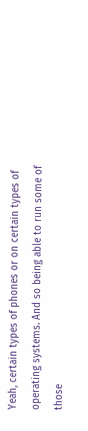Yeah, certain types of phones or on certain types of operating systems. And so being able to run some of those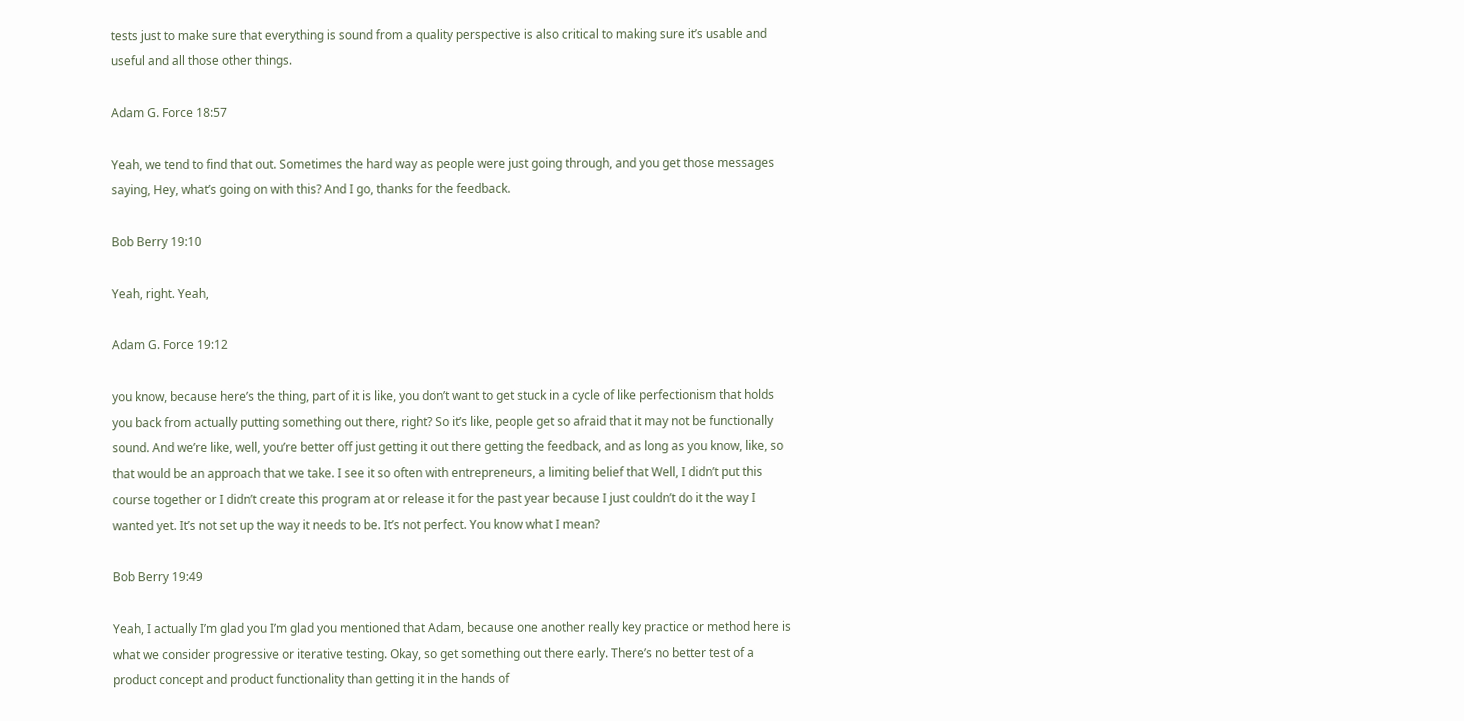tests just to make sure that everything is sound from a quality perspective is also critical to making sure it’s usable and useful and all those other things.

Adam G. Force 18:57

Yeah, we tend to find that out. Sometimes the hard way as people were just going through, and you get those messages saying, Hey, what’s going on with this? And I go, thanks for the feedback.

Bob Berry 19:10

Yeah, right. Yeah,

Adam G. Force 19:12

you know, because here’s the thing, part of it is like, you don’t want to get stuck in a cycle of like perfectionism that holds you back from actually putting something out there, right? So it’s like, people get so afraid that it may not be functionally sound. And we’re like, well, you’re better off just getting it out there getting the feedback, and as long as you know, like, so that would be an approach that we take. I see it so often with entrepreneurs, a limiting belief that Well, I didn’t put this course together or I didn’t create this program at or release it for the past year because I just couldn’t do it the way I wanted yet. It’s not set up the way it needs to be. It’s not perfect. You know what I mean?

Bob Berry 19:49

Yeah, I actually I’m glad you I’m glad you mentioned that Adam, because one another really key practice or method here is what we consider progressive or iterative testing. Okay, so get something out there early. There’s no better test of a product concept and product functionality than getting it in the hands of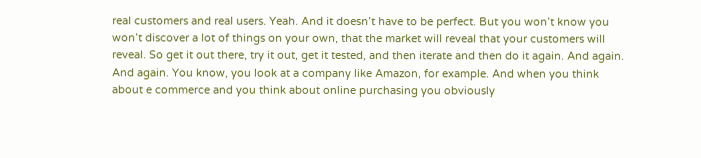real customers and real users. Yeah. And it doesn’t have to be perfect. But you won’t know you won’t discover a lot of things on your own, that the market will reveal that your customers will reveal. So get it out there, try it out, get it tested, and then iterate and then do it again. And again. And again. You know, you look at a company like Amazon, for example. And when you think about e commerce and you think about online purchasing you obviously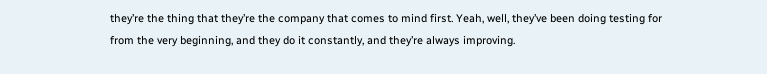they’re the thing that they’re the company that comes to mind first. Yeah, well, they’ve been doing testing for from the very beginning, and they do it constantly, and they’re always improving.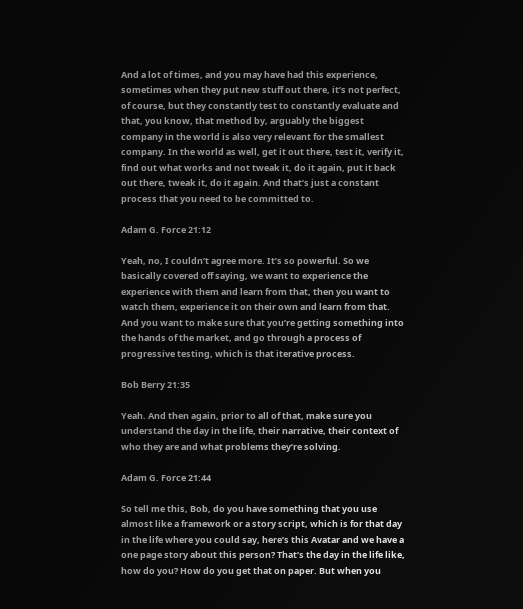And a lot of times, and you may have had this experience, sometimes when they put new stuff out there, it’s not perfect, of course, but they constantly test to constantly evaluate and that, you know, that method by, arguably the biggest company in the world is also very relevant for the smallest company. In the world as well, get it out there, test it, verify it, find out what works and not tweak it, do it again, put it back out there, tweak it, do it again. And that’s just a constant process that you need to be committed to.

Adam G. Force 21:12

Yeah, no, I couldn’t agree more. It’s so powerful. So we basically covered off saying, we want to experience the experience with them and learn from that, then you want to watch them, experience it on their own and learn from that. And you want to make sure that you’re getting something into the hands of the market, and go through a process of progressive testing, which is that iterative process.

Bob Berry 21:35

Yeah. And then again, prior to all of that, make sure you understand the day in the life, their narrative, their context of who they are and what problems they’re solving.

Adam G. Force 21:44

So tell me this, Bob, do you have something that you use almost like a framework or a story script, which is for that day in the life where you could say, here’s this Avatar and we have a one page story about this person? That’s the day in the life like, how do you? How do you get that on paper. But when you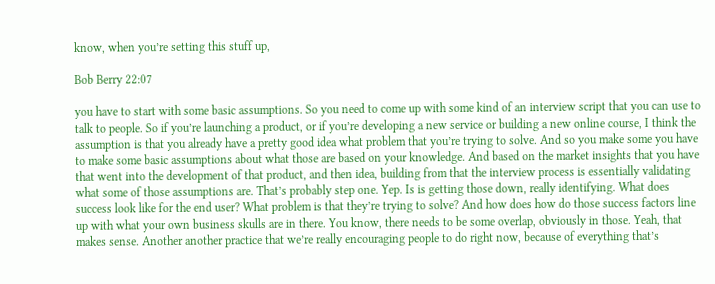know, when you’re setting this stuff up,

Bob Berry 22:07

you have to start with some basic assumptions. So you need to come up with some kind of an interview script that you can use to talk to people. So if you’re launching a product, or if you’re developing a new service or building a new online course, I think the assumption is that you already have a pretty good idea what problem that you’re trying to solve. And so you make some you have to make some basic assumptions about what those are based on your knowledge. And based on the market insights that you have that went into the development of that product, and then idea, building from that the interview process is essentially validating what some of those assumptions are. That’s probably step one. Yep. Is is getting those down, really identifying. What does success look like for the end user? What problem is that they’re trying to solve? And how does how do those success factors line up with what your own business skulls are in there. You know, there needs to be some overlap, obviously in those. Yeah, that makes sense. Another another practice that we’re really encouraging people to do right now, because of everything that’s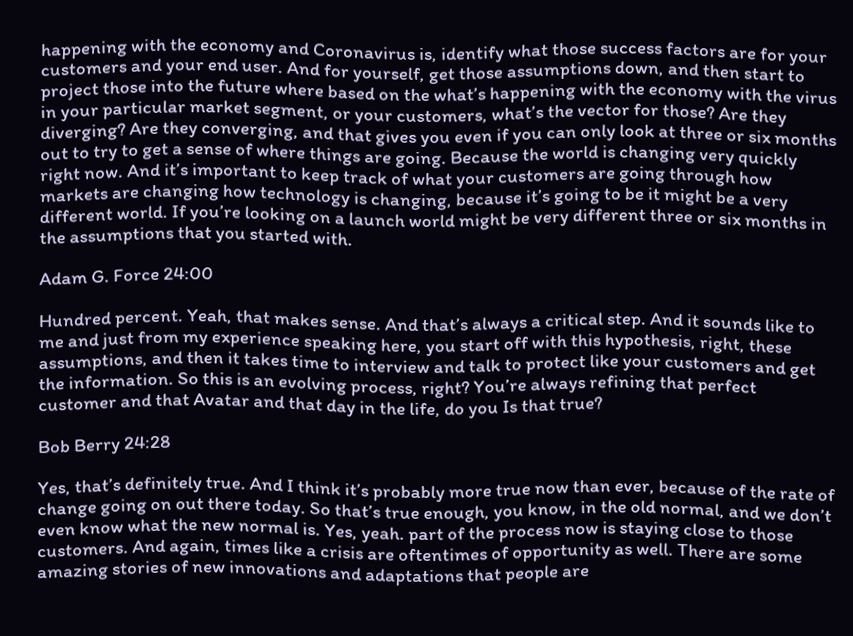happening with the economy and Coronavirus is, identify what those success factors are for your customers and your end user. And for yourself, get those assumptions down, and then start to project those into the future where based on the what’s happening with the economy with the virus in your particular market segment, or your customers, what’s the vector for those? Are they diverging? Are they converging, and that gives you even if you can only look at three or six months out to try to get a sense of where things are going. Because the world is changing very quickly right now. And it’s important to keep track of what your customers are going through how markets are changing how technology is changing, because it’s going to be it might be a very different world. If you’re looking on a launch world might be very different three or six months in the assumptions that you started with.

Adam G. Force 24:00

Hundred percent. Yeah, that makes sense. And that’s always a critical step. And it sounds like to me and just from my experience speaking here, you start off with this hypothesis, right, these assumptions, and then it takes time to interview and talk to protect like your customers and get the information. So this is an evolving process, right? You’re always refining that perfect customer and that Avatar and that day in the life, do you Is that true?

Bob Berry 24:28

Yes, that’s definitely true. And I think it’s probably more true now than ever, because of the rate of change going on out there today. So that’s true enough, you know, in the old normal, and we don’t even know what the new normal is. Yes, yeah. part of the process now is staying close to those customers. And again, times like a crisis are oftentimes of opportunity as well. There are some amazing stories of new innovations and adaptations that people are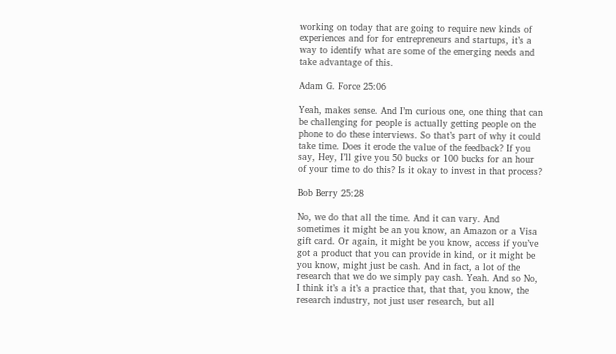working on today that are going to require new kinds of experiences and for for entrepreneurs and startups, it’s a way to identify what are some of the emerging needs and take advantage of this.

Adam G. Force 25:06

Yeah, makes sense. And I’m curious one, one thing that can be challenging for people is actually getting people on the phone to do these interviews. So that’s part of why it could take time. Does it erode the value of the feedback? If you say, Hey, I’ll give you 50 bucks or 100 bucks for an hour of your time to do this? Is it okay to invest in that process?

Bob Berry 25:28

No, we do that all the time. And it can vary. And sometimes it might be an you know, an Amazon or a Visa gift card. Or again, it might be you know, access if you’ve got a product that you can provide in kind, or it might be you know, might just be cash. And in fact, a lot of the research that we do we simply pay cash. Yeah. And so No, I think it’s a it’s a practice that, that that, you know, the research industry, not just user research, but all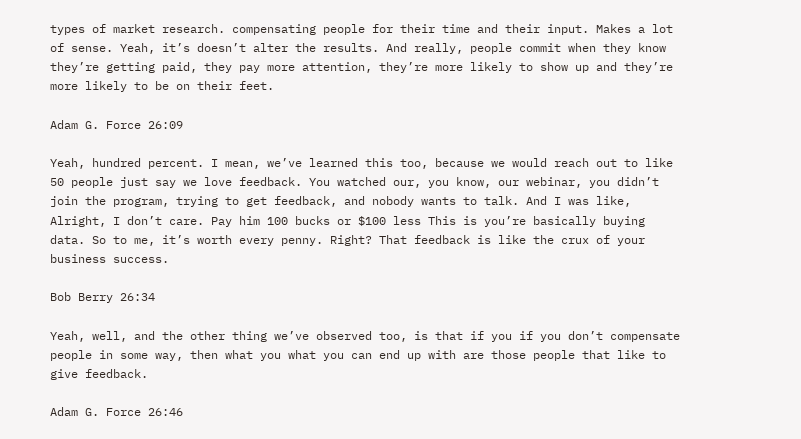types of market research. compensating people for their time and their input. Makes a lot of sense. Yeah, it’s doesn’t alter the results. And really, people commit when they know they’re getting paid, they pay more attention, they’re more likely to show up and they’re more likely to be on their feet.

Adam G. Force 26:09

Yeah, hundred percent. I mean, we’ve learned this too, because we would reach out to like 50 people just say we love feedback. You watched our, you know, our webinar, you didn’t join the program, trying to get feedback, and nobody wants to talk. And I was like, Alright, I don’t care. Pay him 100 bucks or $100 less This is you’re basically buying data. So to me, it’s worth every penny. Right? That feedback is like the crux of your business success.

Bob Berry 26:34

Yeah, well, and the other thing we’ve observed too, is that if you if you don’t compensate people in some way, then what you what you can end up with are those people that like to give feedback.

Adam G. Force 26:46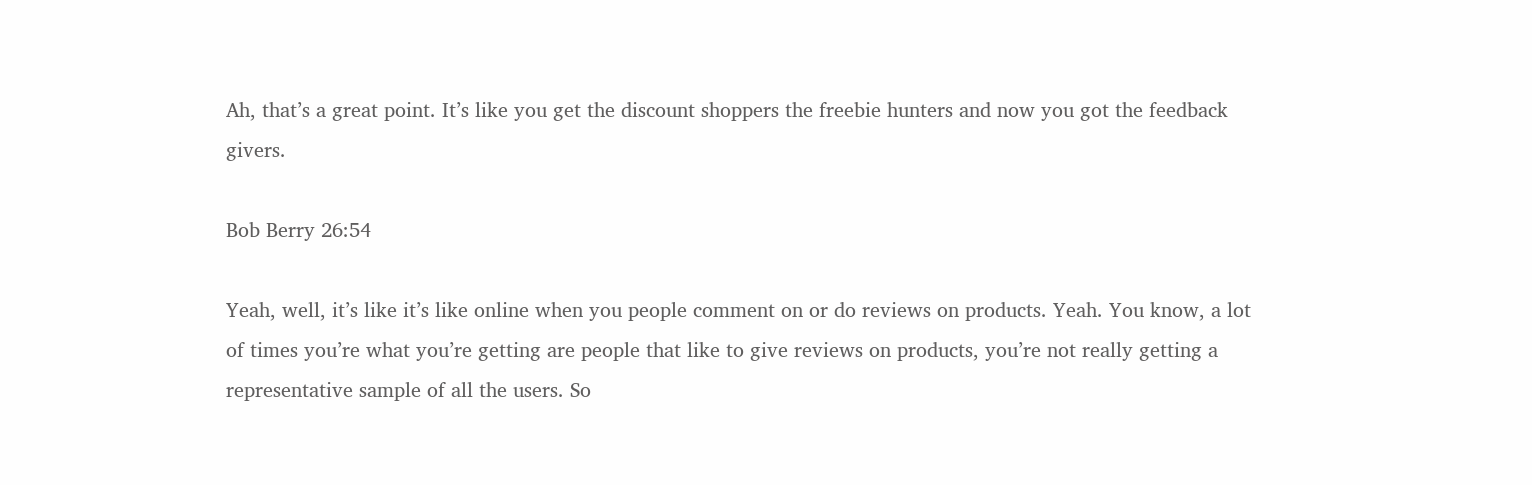Ah, that’s a great point. It’s like you get the discount shoppers the freebie hunters and now you got the feedback givers.

Bob Berry 26:54

Yeah, well, it’s like it’s like online when you people comment on or do reviews on products. Yeah. You know, a lot of times you’re what you’re getting are people that like to give reviews on products, you’re not really getting a representative sample of all the users. So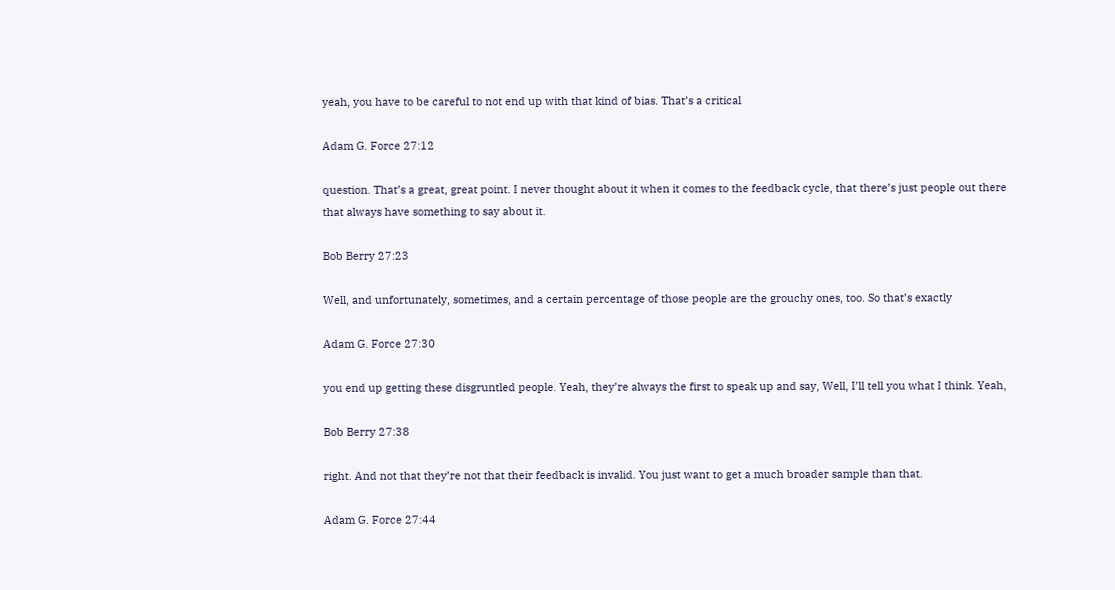yeah, you have to be careful to not end up with that kind of bias. That’s a critical

Adam G. Force 27:12

question. That’s a great, great point. I never thought about it when it comes to the feedback cycle, that there’s just people out there that always have something to say about it.

Bob Berry 27:23

Well, and unfortunately, sometimes, and a certain percentage of those people are the grouchy ones, too. So that’s exactly

Adam G. Force 27:30

you end up getting these disgruntled people. Yeah, they’re always the first to speak up and say, Well, I’ll tell you what I think. Yeah,

Bob Berry 27:38

right. And not that they’re not that their feedback is invalid. You just want to get a much broader sample than that.

Adam G. Force 27:44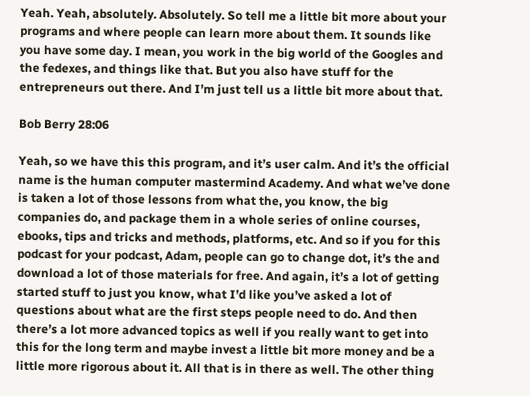Yeah. Yeah, absolutely. Absolutely. So tell me a little bit more about your programs and where people can learn more about them. It sounds like you have some day. I mean, you work in the big world of the Googles and the fedexes, and things like that. But you also have stuff for the entrepreneurs out there. And I’m just tell us a little bit more about that.

Bob Berry 28:06

Yeah, so we have this this program, and it’s user calm. And it’s the official name is the human computer mastermind Academy. And what we’ve done is taken a lot of those lessons from what the, you know, the big companies do, and package them in a whole series of online courses, ebooks, tips and tricks and methods, platforms, etc. And so if you for this podcast for your podcast, Adam, people can go to change dot, it’s the and download a lot of those materials for free. And again, it’s a lot of getting started stuff to just you know, what I’d like you’ve asked a lot of questions about what are the first steps people need to do. And then there’s a lot more advanced topics as well if you really want to get into this for the long term and maybe invest a little bit more money and be a little more rigorous about it. All that is in there as well. The other thing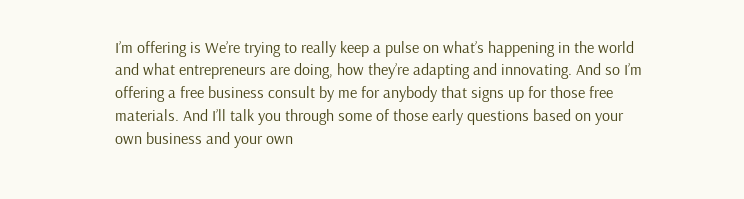I’m offering is We’re trying to really keep a pulse on what’s happening in the world and what entrepreneurs are doing, how they’re adapting and innovating. And so I’m offering a free business consult by me for anybody that signs up for those free materials. And I’ll talk you through some of those early questions based on your own business and your own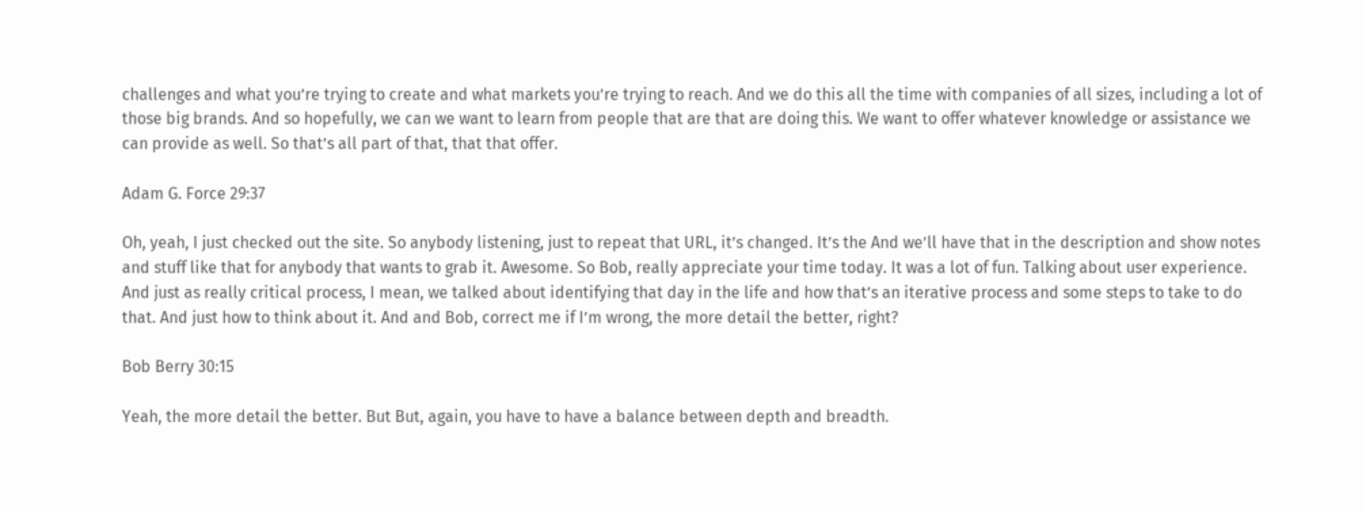challenges and what you’re trying to create and what markets you’re trying to reach. And we do this all the time with companies of all sizes, including a lot of those big brands. And so hopefully, we can we want to learn from people that are that are doing this. We want to offer whatever knowledge or assistance we can provide as well. So that’s all part of that, that that offer.

Adam G. Force 29:37

Oh, yeah, I just checked out the site. So anybody listening, just to repeat that URL, it’s changed. It’s the And we’ll have that in the description and show notes and stuff like that for anybody that wants to grab it. Awesome. So Bob, really appreciate your time today. It was a lot of fun. Talking about user experience. And just as really critical process, I mean, we talked about identifying that day in the life and how that’s an iterative process and some steps to take to do that. And just how to think about it. And and Bob, correct me if I’m wrong, the more detail the better, right?

Bob Berry 30:15

Yeah, the more detail the better. But But, again, you have to have a balance between depth and breadth.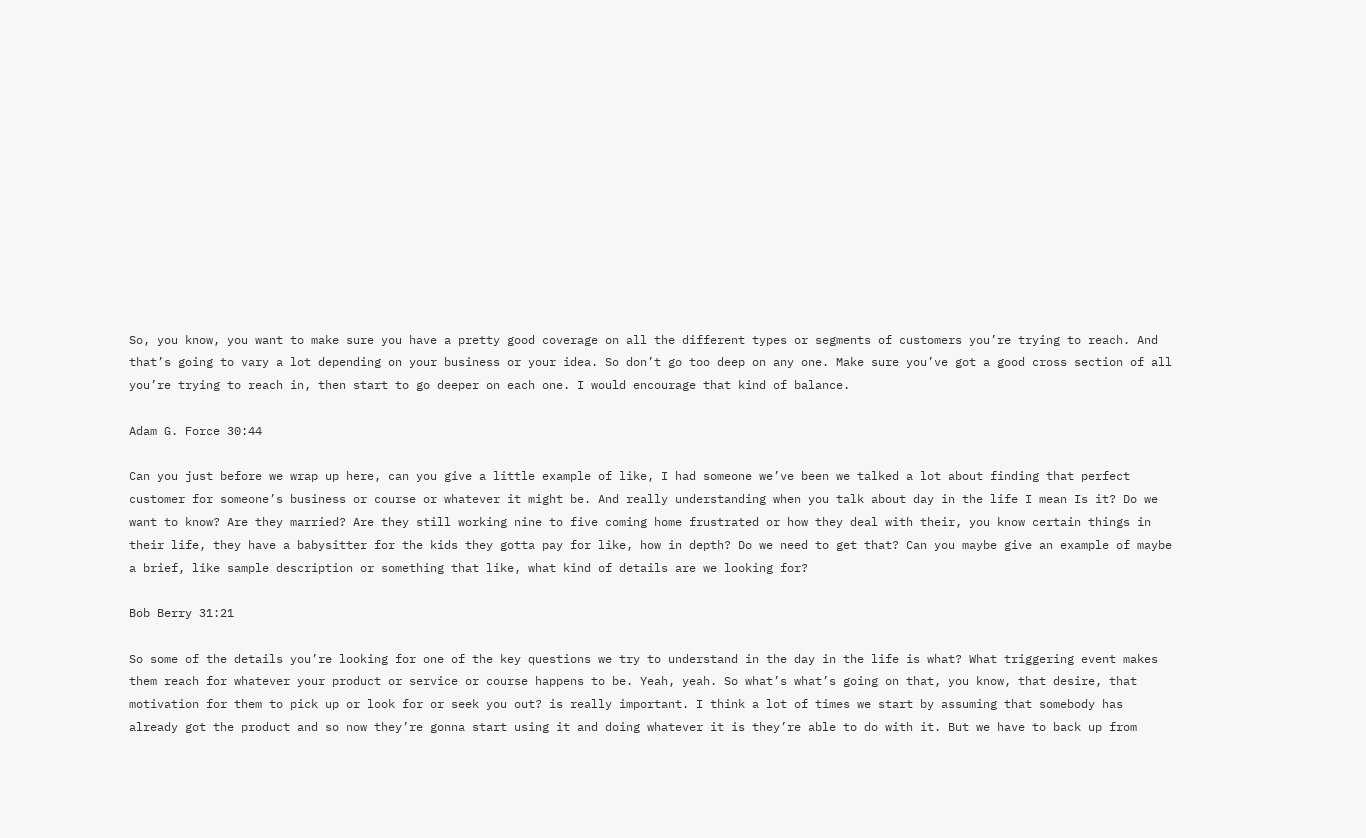So, you know, you want to make sure you have a pretty good coverage on all the different types or segments of customers you’re trying to reach. And that’s going to vary a lot depending on your business or your idea. So don’t go too deep on any one. Make sure you’ve got a good cross section of all you’re trying to reach in, then start to go deeper on each one. I would encourage that kind of balance.

Adam G. Force 30:44

Can you just before we wrap up here, can you give a little example of like, I had someone we’ve been we talked a lot about finding that perfect customer for someone’s business or course or whatever it might be. And really understanding when you talk about day in the life I mean Is it? Do we want to know? Are they married? Are they still working nine to five coming home frustrated or how they deal with their, you know certain things in their life, they have a babysitter for the kids they gotta pay for like, how in depth? Do we need to get that? Can you maybe give an example of maybe a brief, like sample description or something that like, what kind of details are we looking for?

Bob Berry 31:21

So some of the details you’re looking for one of the key questions we try to understand in the day in the life is what? What triggering event makes them reach for whatever your product or service or course happens to be. Yeah, yeah. So what’s what’s going on that, you know, that desire, that motivation for them to pick up or look for or seek you out? is really important. I think a lot of times we start by assuming that somebody has already got the product and so now they’re gonna start using it and doing whatever it is they’re able to do with it. But we have to back up from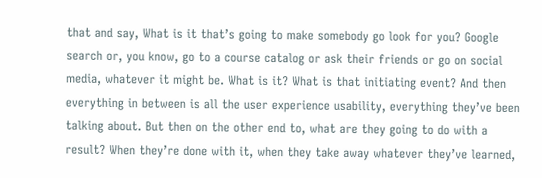that and say, What is it that’s going to make somebody go look for you? Google search or, you know, go to a course catalog or ask their friends or go on social media, whatever it might be. What is it? What is that initiating event? And then everything in between is all the user experience usability, everything they’ve been talking about. But then on the other end to, what are they going to do with a result? When they’re done with it, when they take away whatever they’ve learned,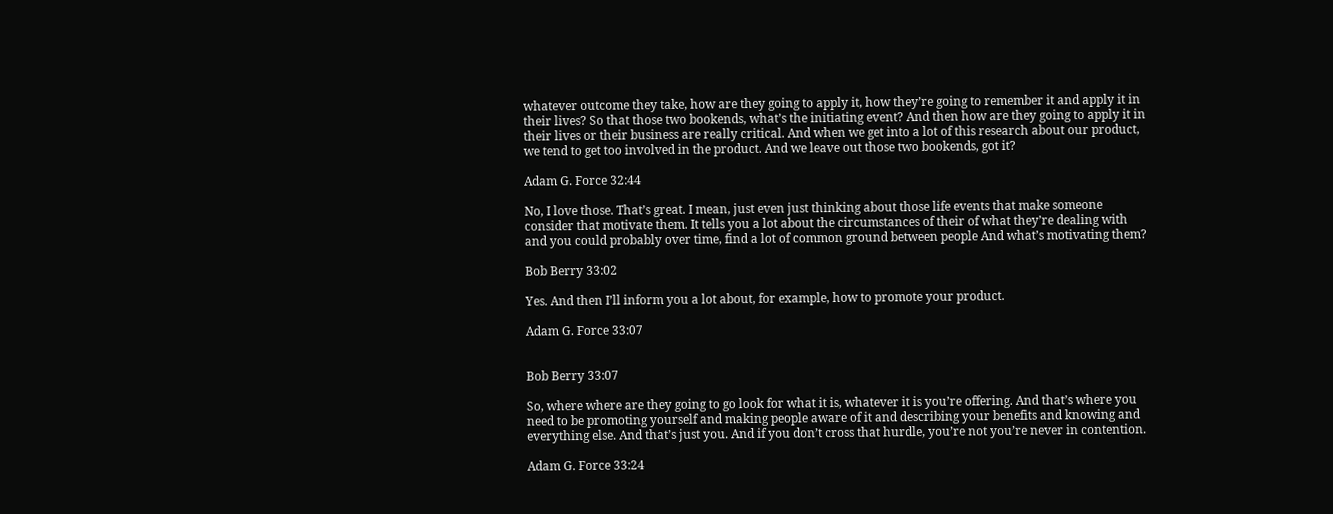whatever outcome they take, how are they going to apply it, how they’re going to remember it and apply it in their lives? So that those two bookends, what’s the initiating event? And then how are they going to apply it in their lives or their business are really critical. And when we get into a lot of this research about our product, we tend to get too involved in the product. And we leave out those two bookends, got it?

Adam G. Force 32:44

No, I love those. That’s great. I mean, just even just thinking about those life events that make someone consider that motivate them. It tells you a lot about the circumstances of their of what they’re dealing with and you could probably over time, find a lot of common ground between people And what’s motivating them?

Bob Berry 33:02

Yes. And then I’ll inform you a lot about, for example, how to promote your product.

Adam G. Force 33:07


Bob Berry 33:07

So, where where are they going to go look for what it is, whatever it is you’re offering. And that’s where you need to be promoting yourself and making people aware of it and describing your benefits and knowing and everything else. And that’s just you. And if you don’t cross that hurdle, you’re not you’re never in contention.

Adam G. Force 33:24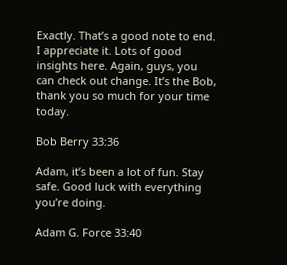Exactly. That’s a good note to end. I appreciate it. Lots of good insights here. Again, guys, you can check out change. It’s the Bob, thank you so much for your time today.

Bob Berry 33:36

Adam, it’s been a lot of fun. Stay safe. Good luck with everything you’re doing.

Adam G. Force 33:40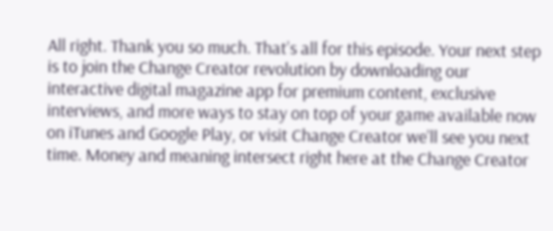All right. Thank you so much. That’s all for this episode. Your next step is to join the Change Creator revolution by downloading our interactive digital magazine app for premium content, exclusive interviews, and more ways to stay on top of your game available now on iTunes and Google Play, or visit Change Creator we’ll see you next time. Money and meaning intersect right here at the Change Creator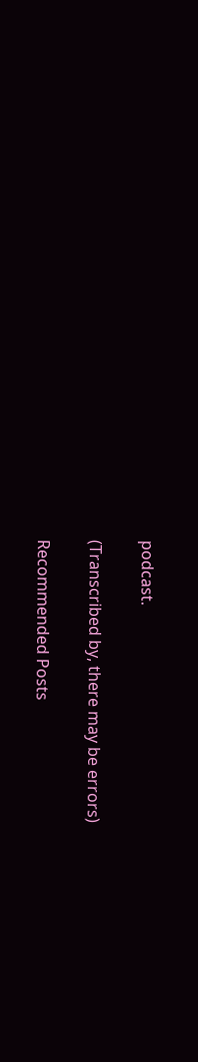podcast.

(Transcribed by, there may be errors)

Recommended Posts